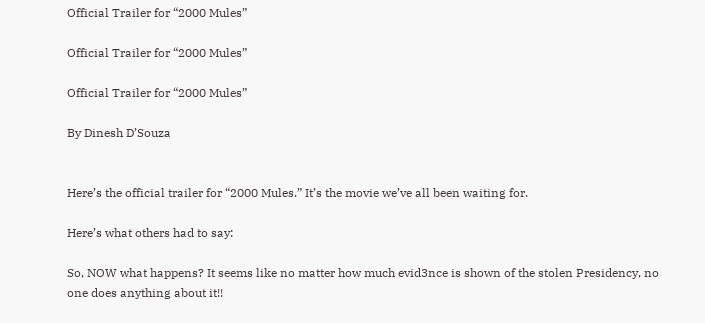Official Trailer for “2000 Mules”

Official Trailer for “2000 Mules”

Official Trailer for “2000 Mules”

By Dinesh D’Souza


Here’s the official trailer for “2000 Mules.” It’s the movie we’ve all been waiting for.

Here’s what others had to say:

So, NOW what happens? It seems like no matter how much evid3nce is shown of the stolen Presidency, no one does anything about it!!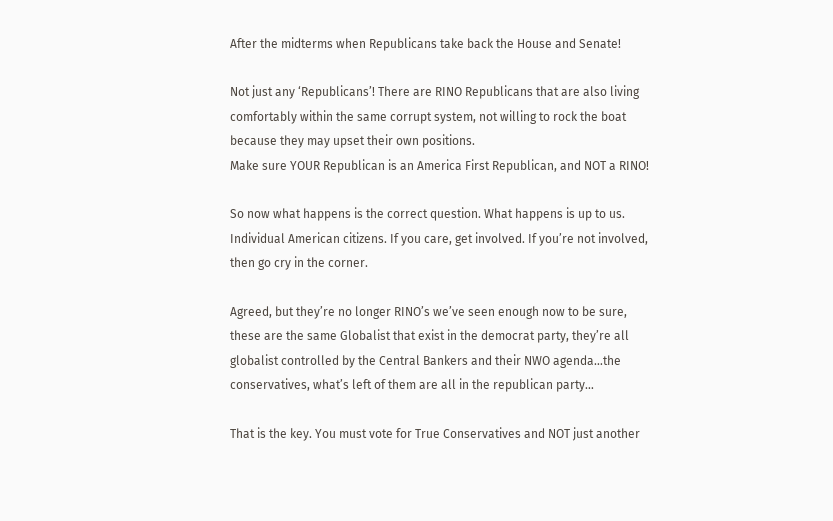After the midterms when Republicans take back the House and Senate!

Not just any ‘Republicans’! There are RINO Republicans that are also living comfortably within the same corrupt system, not willing to rock the boat because they may upset their own positions.
Make sure YOUR Republican is an America First Republican, and NOT a RINO!

So now what happens is the correct question. What happens is up to us. Individual American citizens. If you care, get involved. If you’re not involved, then go cry in the corner.

Agreed, but they’re no longer RINO’s we’ve seen enough now to be sure, these are the same Globalist that exist in the democrat party, they’re all globalist controlled by the Central Bankers and their NWO agenda…the conservatives, what’s left of them are all in the republican party…

That is the key. You must vote for True Conservatives and NOT just another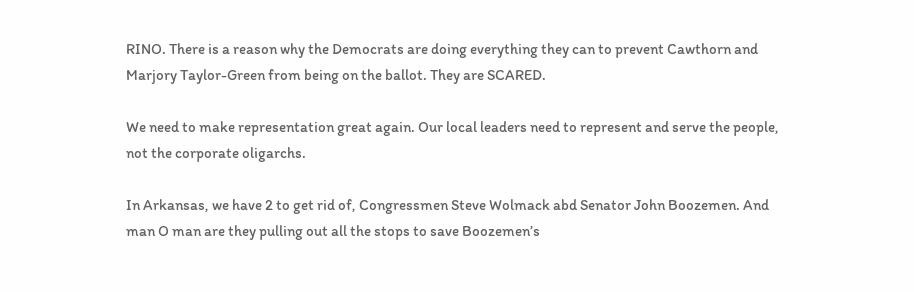RINO. There is a reason why the Democrats are doing everything they can to prevent Cawthorn and Marjory Taylor-Green from being on the ballot. They are SCARED.

We need to make representation great again. Our local leaders need to represent and serve the people, not the corporate oligarchs.

In Arkansas, we have 2 to get rid of, Congressmen Steve Wolmack abd Senator John Boozemen. And man O man are they pulling out all the stops to save Boozemen’s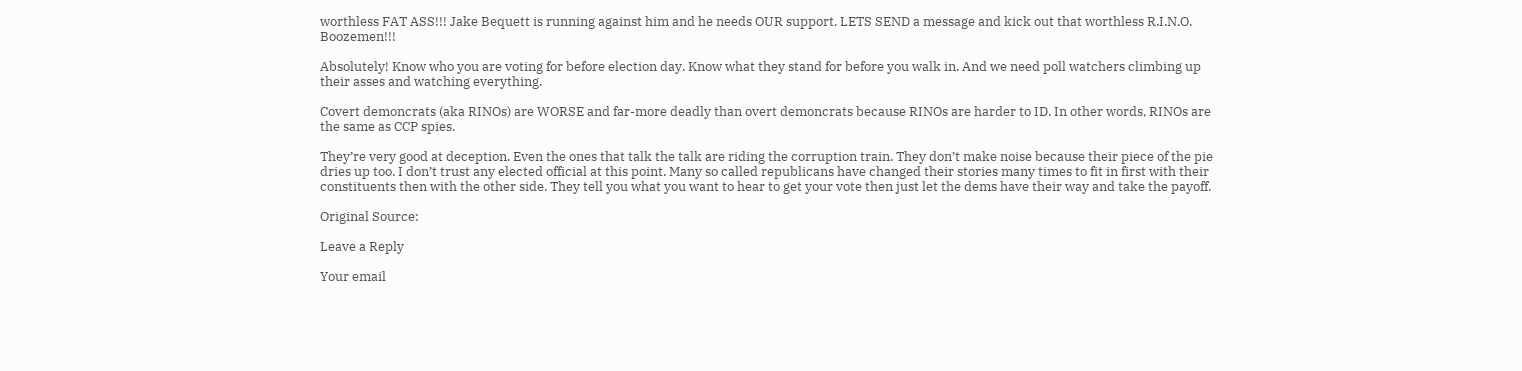worthless FAT ASS!!! Jake Bequett is running against him and he needs OUR support. LETS SEND a message and kick out that worthless R.I.N.O. Boozemen!!!

Absolutely! Know who you are voting for before election day. Know what they stand for before you walk in. And we need poll watchers climbing up their asses and watching everything.

Covert demoncrats (aka RINOs) are WORSE and far-more deadly than overt demoncrats because RINOs are harder to ID. In other words, RINOs are the same as CCP spies.

They’re very good at deception. Even the ones that talk the talk are riding the corruption train. They don’t make noise because their piece of the pie dries up too. I don’t trust any elected official at this point. Many so called republicans have changed their stories many times to fit in first with their constituents then with the other side. They tell you what you want to hear to get your vote then just let the dems have their way and take the payoff.

Original Source:

Leave a Reply

Your email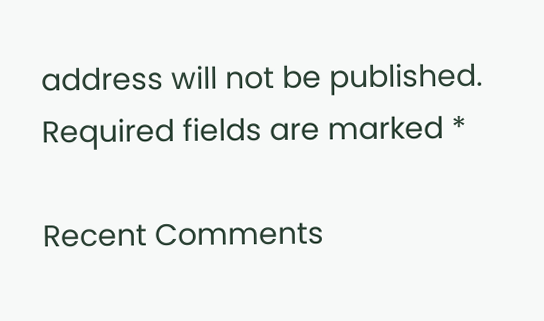address will not be published. Required fields are marked *

Recent Comments